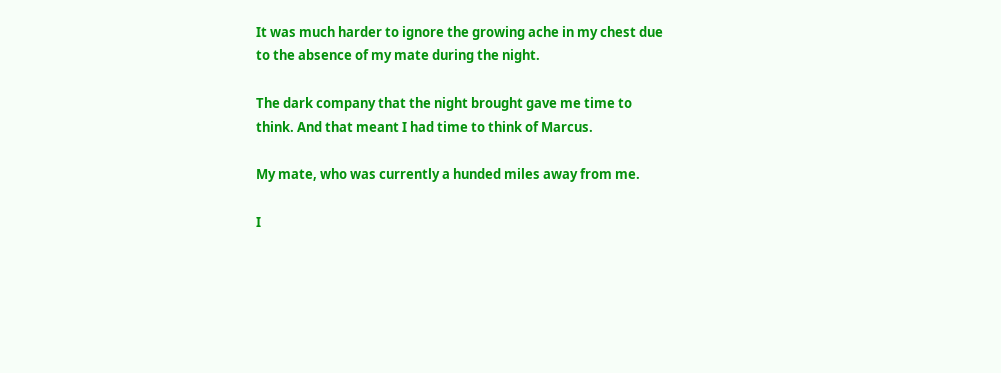It was much harder to ignore the growing ache in my chest due to the absence of my mate during the night.

The dark company that the night brought gave me time to think. And that meant I had time to think of Marcus.

My mate, who was currently a hunded miles away from me.

I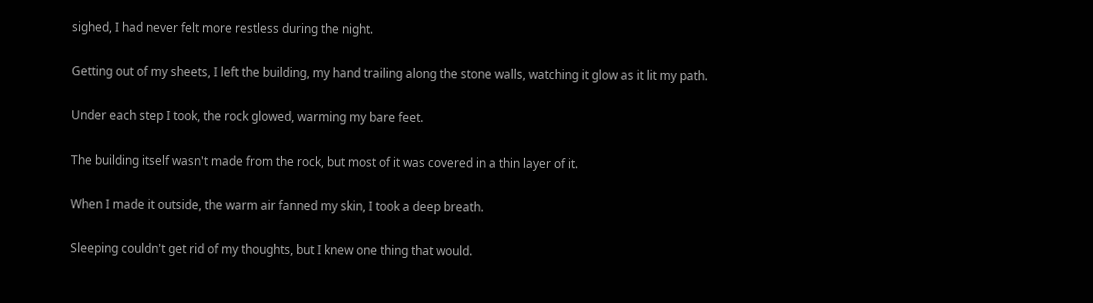sighed, I had never felt more restless during the night.

Getting out of my sheets, I left the building, my hand trailing along the stone walls, watching it glow as it lit my path.

Under each step I took, the rock glowed, warming my bare feet.

The building itself wasn't made from the rock, but most of it was covered in a thin layer of it.

When I made it outside, the warm air fanned my skin, I took a deep breath.

Sleeping couldn't get rid of my thoughts, but I knew one thing that would.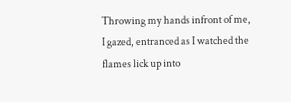Throwing my hands infront of me, I gazed, entranced as I watched the flames lick up into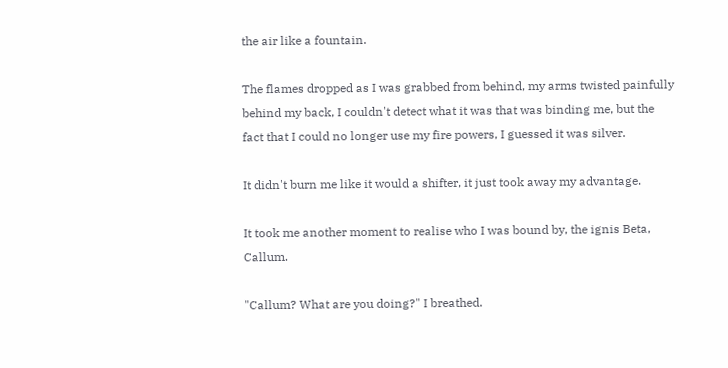the air like a fountain.

The flames dropped as I was grabbed from behind, my arms twisted painfully behind my back, I couldn't detect what it was that was binding me, but the fact that I could no longer use my fire powers, I guessed it was silver.

It didn't burn me like it would a shifter, it just took away my advantage.

It took me another moment to realise who I was bound by, the ignis Beta, Callum.

"Callum? What are you doing?" I breathed.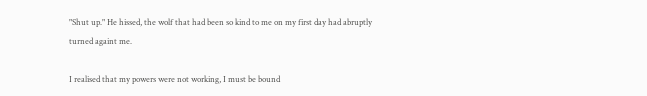"Shut up." He hissed, the wolf that had been so kind to me on my first day had abruptly turned againt me.

I realised that my powers were not working, I must be bound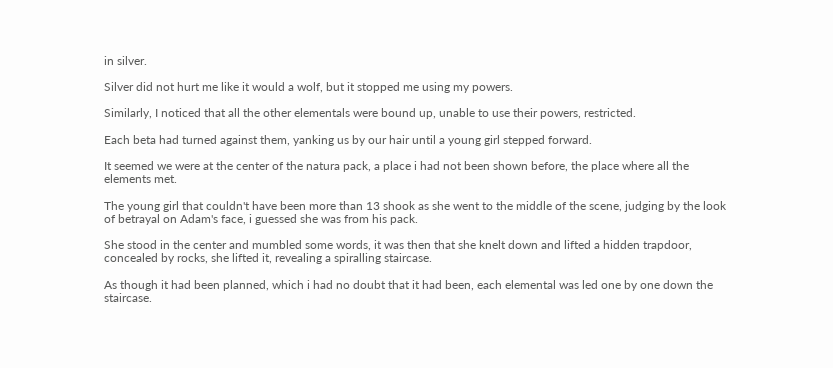in silver.

Silver did not hurt me like it would a wolf, but it stopped me using my powers.

Similarly, I noticed that all the other elementals were bound up, unable to use their powers, restricted.

Each beta had turned against them, yanking us by our hair until a young girl stepped forward.

It seemed we were at the center of the natura pack, a place i had not been shown before, the place where all the elements met.

The young girl that couldn't have been more than 13 shook as she went to the middle of the scene, judging by the look of betrayal on Adam's face, i guessed she was from his pack.

She stood in the center and mumbled some words, it was then that she knelt down and lifted a hidden trapdoor, concealed by rocks, she lifted it, revealing a spiralling staircase.

As though it had been planned, which i had no doubt that it had been, each elemental was led one by one down the staircase.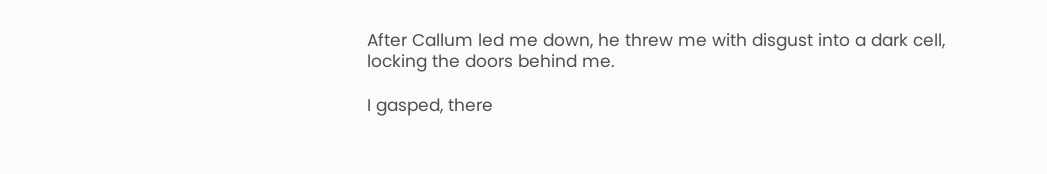After Callum led me down, he threw me with disgust into a dark cell, locking the doors behind me.

I gasped, there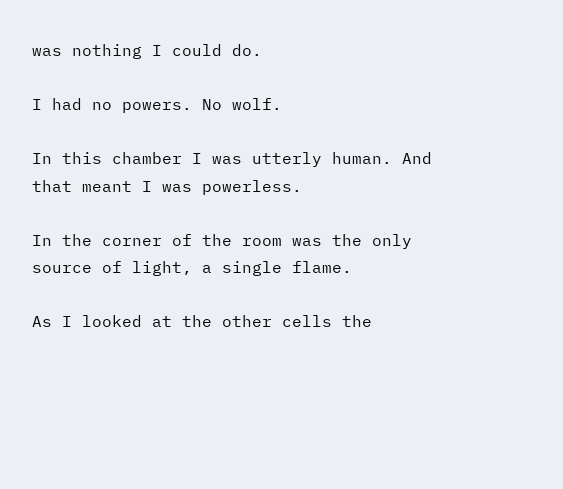was nothing I could do.

I had no powers. No wolf.

In this chamber I was utterly human. And that meant I was powerless.

In the corner of the room was the only source of light, a single flame.

As I looked at the other cells the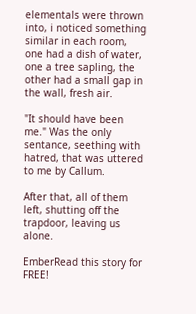elementals were thrown into, i noticed something similar in each room, one had a dish of water, one a tree sapling, the other had a small gap in the wall, fresh air.

"It should have been me." Was the only sentance, seething with hatred, that was uttered to me by Callum.

After that, all of them left, shutting off the trapdoor, leaving us alone.

EmberRead this story for FREE!